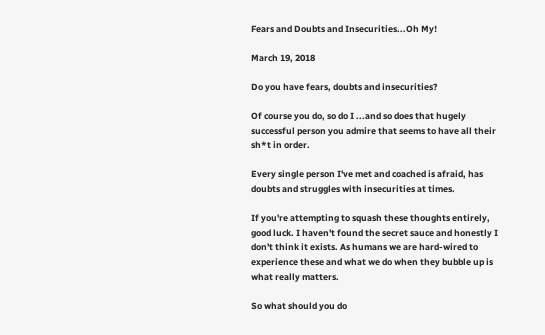Fears and Doubts and Insecurities...Oh My!

March 19, 2018

Do you have fears, doubts and insecurities?

Of course you do, so do I ...and so does that hugely successful person you admire that seems to have all their sh*t in order.

Every single person I've met and coached is afraid, has doubts and struggles with insecurities at times.

If you're attempting to squash these thoughts entirely, good luck. I haven't found the secret sauce and honestly I don't think it exists. As humans we are hard-wired to experience these and what we do when they bubble up is what really matters.

So what should you do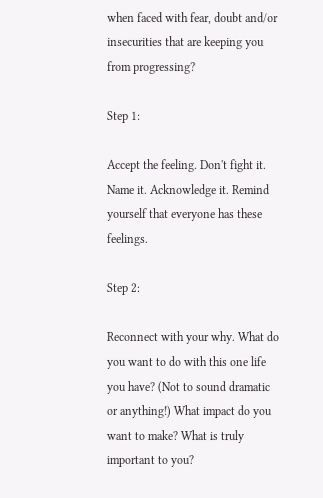when faced with fear, doubt and/or insecurities that are keeping you from progressing?

Step 1:

Accept the feeling. Don't fight it. Name it. Acknowledge it. Remind yourself that everyone has these feelings.

Step 2:

Reconnect with your why. What do you want to do with this one life you have? (Not to sound dramatic or anything!) What impact do you want to make? What is truly important to you?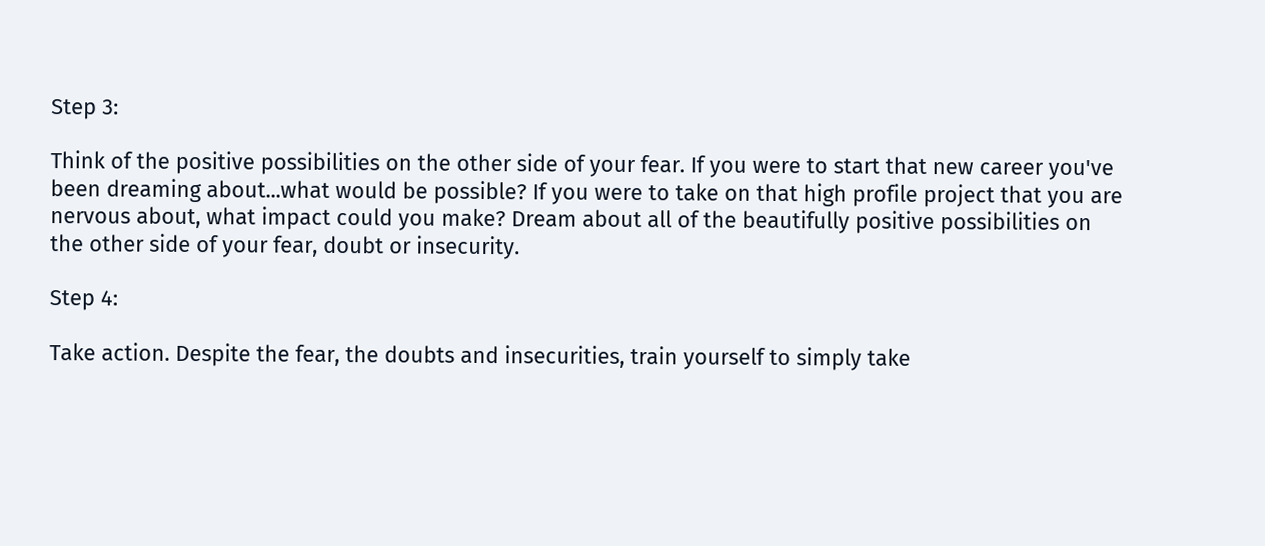Step 3:

Think of the positive possibilities on the other side of your fear. If you were to start that new career you've been dreaming about...what would be possible? If you were to take on that high profile project that you are nervous about, what impact could you make? Dream about all of the beautifully positive possibilities on the other side of your fear, doubt or insecurity.

Step 4:

Take action. Despite the fear, the doubts and insecurities, train yourself to simply take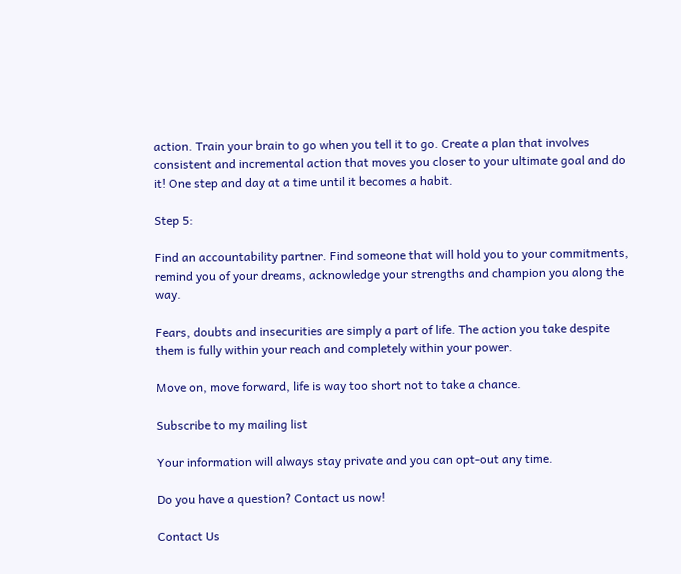action. Train your brain to go when you tell it to go. Create a plan that involves consistent and incremental action that moves you closer to your ultimate goal and do it! One step and day at a time until it becomes a habit.

Step 5:

Find an accountability partner. Find someone that will hold you to your commitments, remind you of your dreams, acknowledge your strengths and champion you along the way.

Fears, doubts and insecurities are simply a part of life. The action you take despite them is fully within your reach and completely within your power.

Move on, move forward, life is way too short not to take a chance.

Subscribe to my mailing list

Your information will always stay private and you can opt-out any time.

Do you have a question? Contact us now!

Contact Us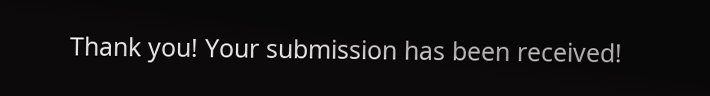Thank you! Your submission has been received!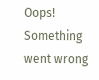Oops! Something went wrong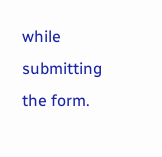while submitting the form.